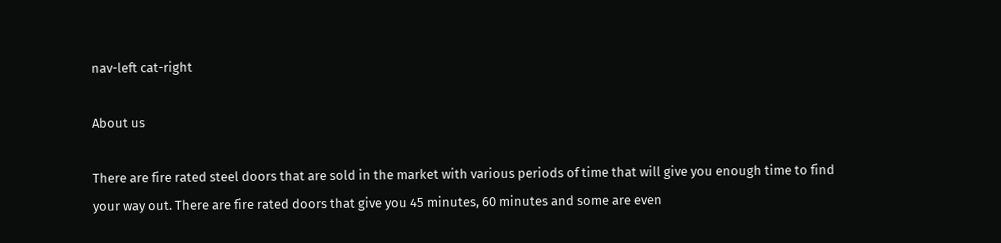nav-left cat-right

About us

There are fire rated steel doors that are sold in the market with various periods of time that will give you enough time to find your way out. There are fire rated doors that give you 45 minutes, 60 minutes and some are even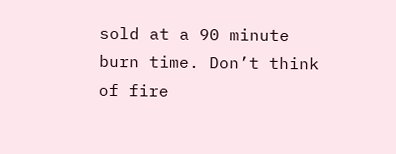sold at a 90 minute burn time. Don’t think of fire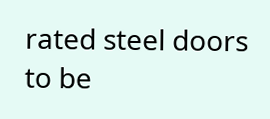rated steel doors to be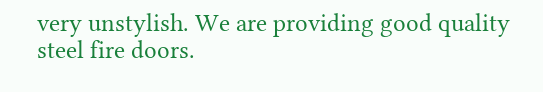very unstylish. We are providing good quality steel fire doors.